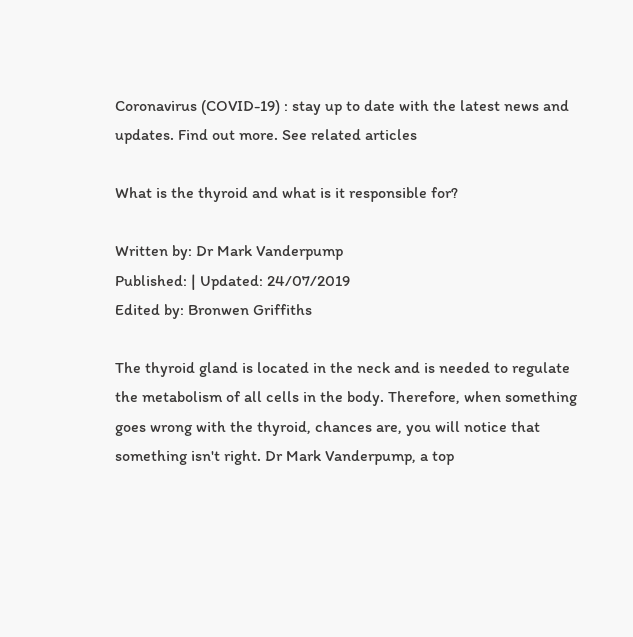Coronavirus (COVID-19) : stay up to date with the latest news and updates. Find out more. See related articles

What is the thyroid and what is it responsible for?

Written by: Dr Mark Vanderpump
Published: | Updated: 24/07/2019
Edited by: Bronwen Griffiths

The thyroid gland is located in the neck and is needed to regulate the metabolism of all cells in the body. Therefore, when something goes wrong with the thyroid, chances are, you will notice that something isn't right. Dr Mark Vanderpump, a top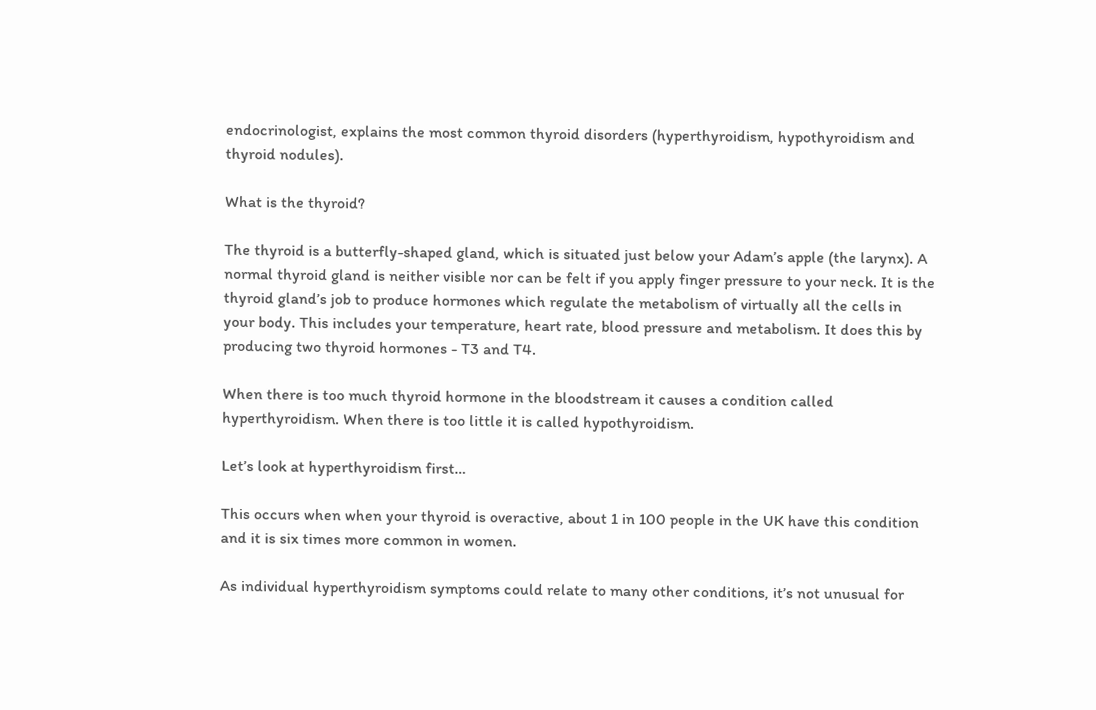endocrinologist, explains the most common thyroid disorders (hyperthyroidism, hypothyroidism and thyroid nodules).

What is the thyroid?

The thyroid is a butterfly-shaped gland, which is situated just below your Adam’s apple (the larynx). A normal thyroid gland is neither visible nor can be felt if you apply finger pressure to your neck. It is the thyroid gland’s job to produce hormones which regulate the metabolism of virtually all the cells in your body. This includes your temperature, heart rate, blood pressure and metabolism. It does this by producing two thyroid hormones - T3 and T4.

When there is too much thyroid hormone in the bloodstream it causes a condition called hyperthyroidism. When there is too little it is called hypothyroidism.

Let’s look at hyperthyroidism first…

This occurs when when your thyroid is overactive, about 1 in 100 people in the UK have this condition and it is six times more common in women.

As individual hyperthyroidism symptoms could relate to many other conditions, it’s not unusual for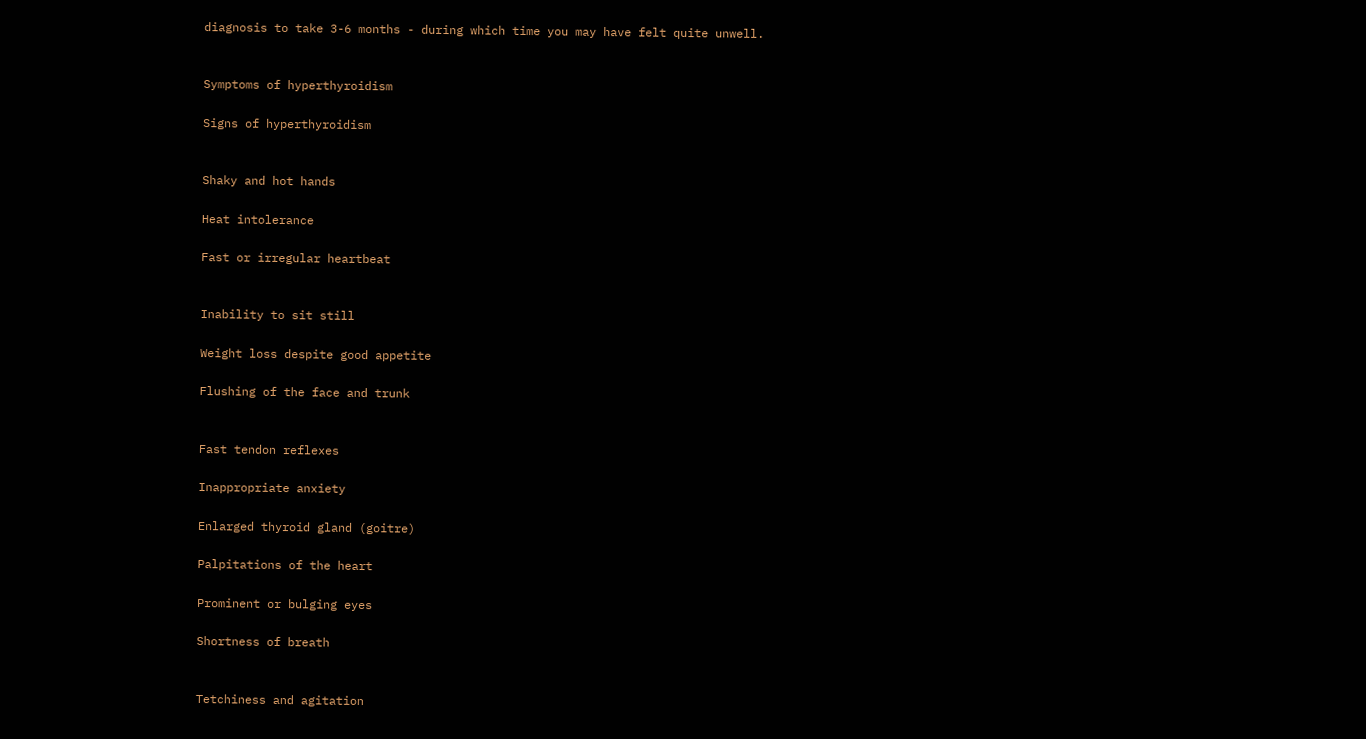diagnosis to take 3-6 months - during which time you may have felt quite unwell.


Symptoms of hyperthyroidism

Signs of hyperthyroidism


Shaky and hot hands

Heat intolerance

Fast or irregular heartbeat


Inability to sit still

Weight loss despite good appetite

Flushing of the face and trunk


Fast tendon reflexes

Inappropriate anxiety

Enlarged thyroid gland (goitre)

Palpitations of the heart

Prominent or bulging eyes

Shortness of breath


Tetchiness and agitation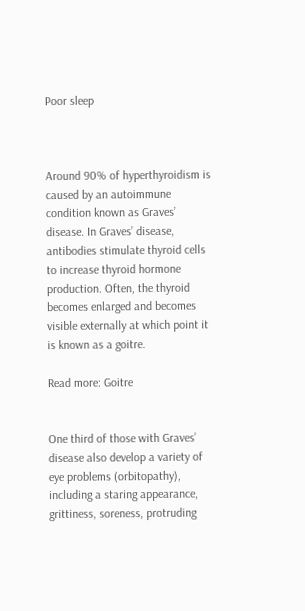Poor sleep



Around 90% of hyperthyroidism is caused by an autoimmune condition known as Graves’ disease. In Graves’ disease, antibodies stimulate thyroid cells to increase thyroid hormone production. Often, the thyroid becomes enlarged and becomes visible externally at which point it is known as a goitre.

Read more: Goitre


One third of those with Graves’ disease also develop a variety of eye problems (orbitopathy), including a staring appearance, grittiness, soreness, protruding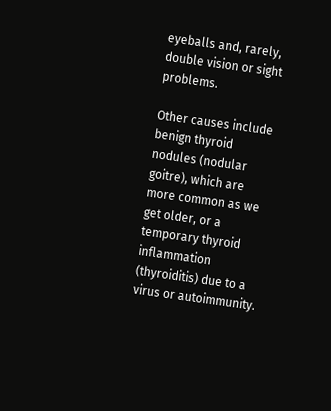eyeballs and, rarely, double vision or sight problems.

Other causes include benign thyroid nodules (nodular goitre), which are more common as we get older, or a temporary thyroid inflammation (thyroiditis) due to a virus or autoimmunity.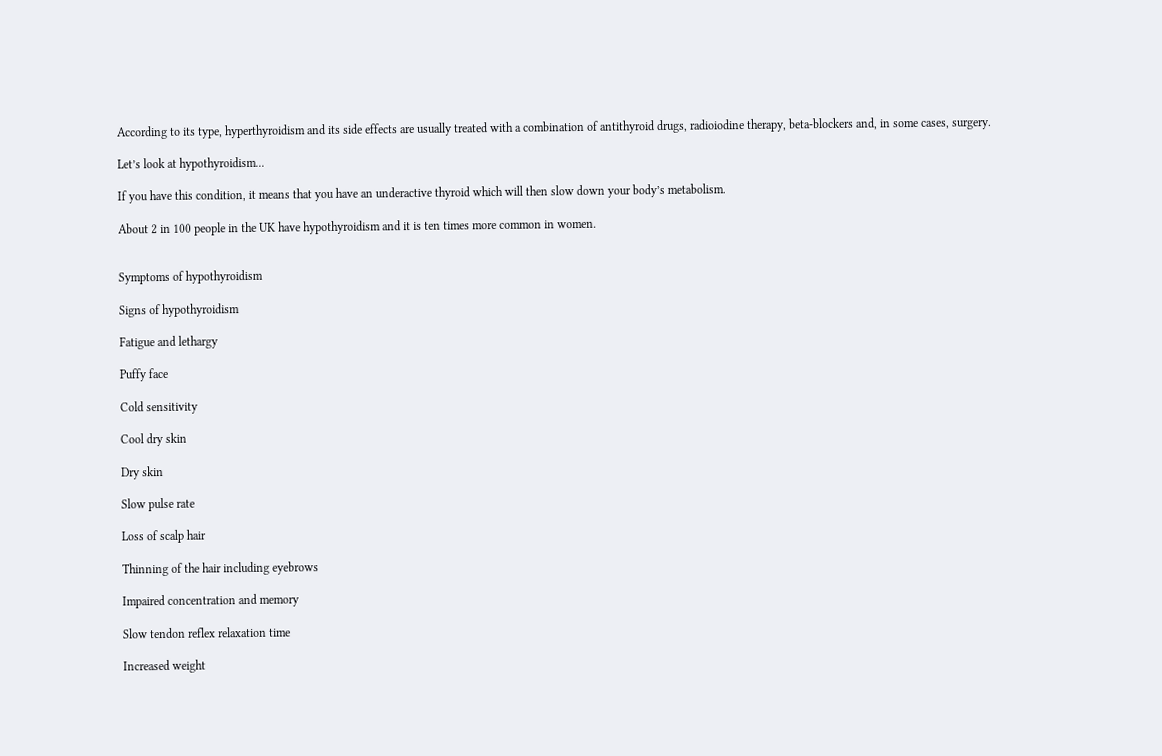According to its type, hyperthyroidism and its side effects are usually treated with a combination of antithyroid drugs, radioiodine therapy, beta-blockers and, in some cases, surgery.

Let’s look at hypothyroidism...

If you have this condition, it means that you have an underactive thyroid which will then slow down your body’s metabolism.

About 2 in 100 people in the UK have hypothyroidism and it is ten times more common in women.


Symptoms of hypothyroidism

Signs of hypothyroidism

Fatigue and lethargy

Puffy face

Cold sensitivity

Cool dry skin

Dry skin

Slow pulse rate

Loss of scalp hair

Thinning of the hair including eyebrows

Impaired concentration and memory

Slow tendon reflex relaxation time

Increased weight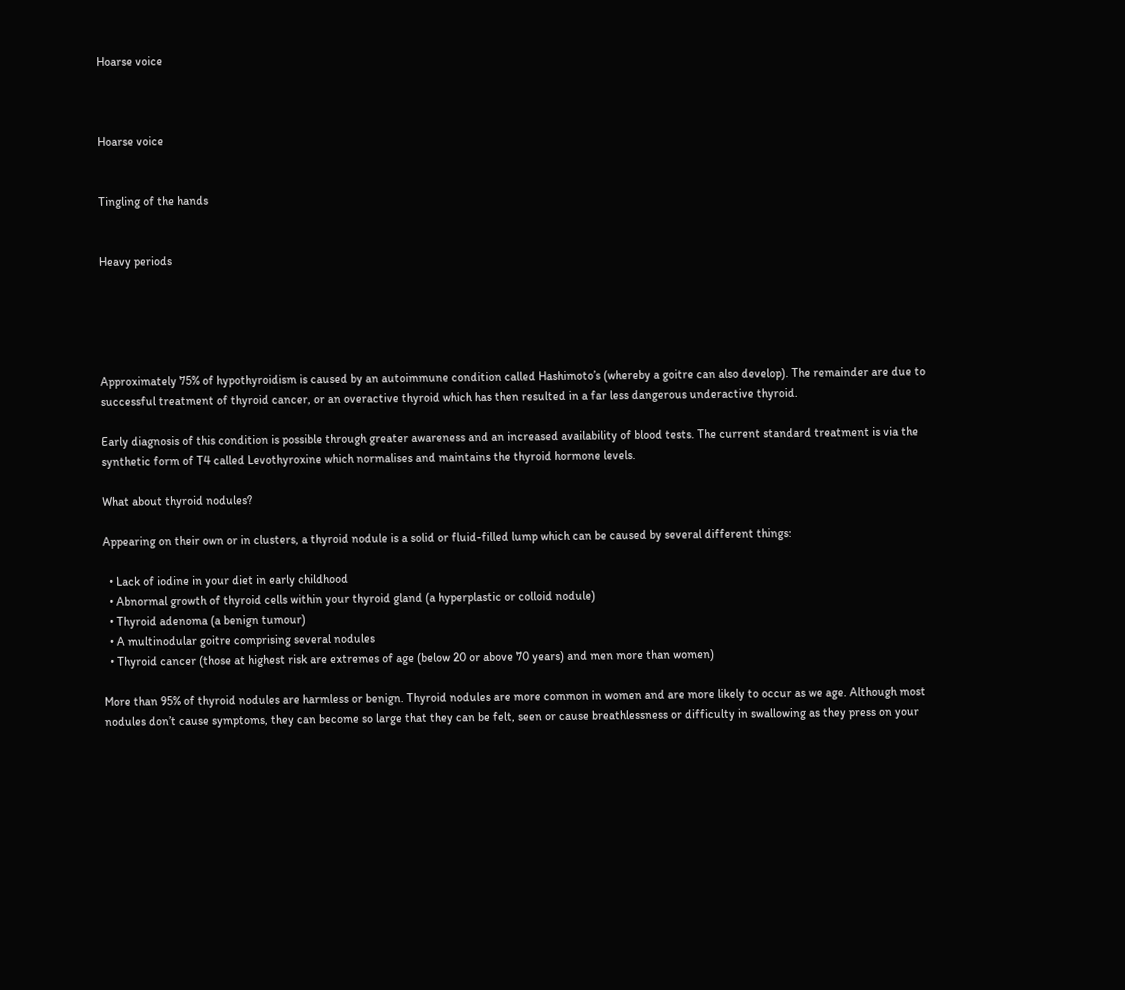Hoarse voice



Hoarse voice


Tingling of the hands


Heavy periods





Approximately 75% of hypothyroidism is caused by an autoimmune condition called Hashimoto’s (whereby a goitre can also develop). The remainder are due to successful treatment of thyroid cancer, or an overactive thyroid which has then resulted in a far less dangerous underactive thyroid.

Early diagnosis of this condition is possible through greater awareness and an increased availability of blood tests. The current standard treatment is via the synthetic form of T4 called Levothyroxine which normalises and maintains the thyroid hormone levels.

What about thyroid nodules?

Appearing on their own or in clusters, a thyroid nodule is a solid or fluid-filled lump which can be caused by several different things:

  • Lack of iodine in your diet in early childhood
  • Abnormal growth of thyroid cells within your thyroid gland (a hyperplastic or colloid nodule)
  • Thyroid adenoma (a benign tumour)
  • A multinodular goitre comprising several nodules
  • Thyroid cancer (those at highest risk are extremes of age (below 20 or above 70 years) and men more than women)

More than 95% of thyroid nodules are harmless or benign. Thyroid nodules are more common in women and are more likely to occur as we age. Although most nodules don’t cause symptoms, they can become so large that they can be felt, seen or cause breathlessness or difficulty in swallowing as they press on your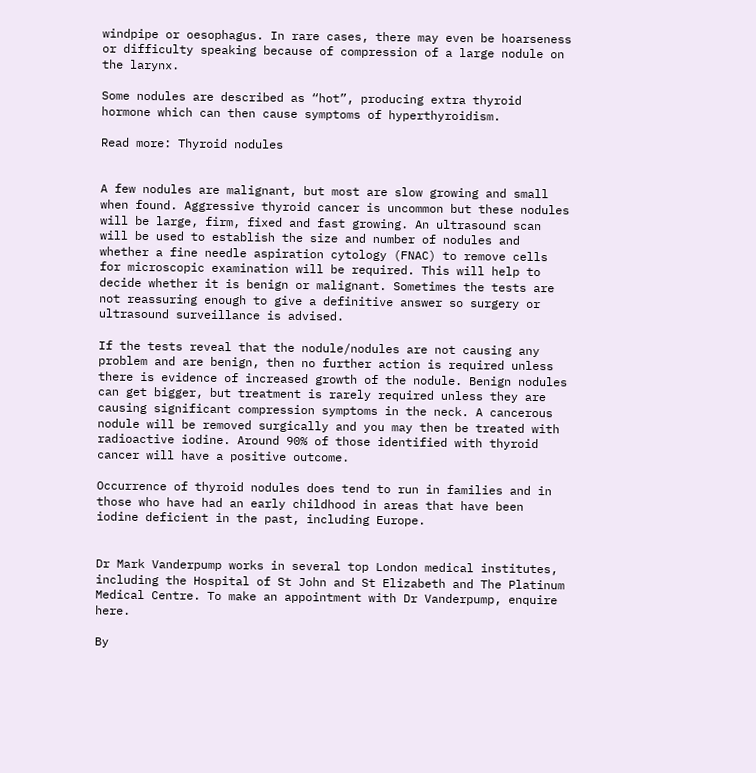windpipe or oesophagus. In rare cases, there may even be hoarseness or difficulty speaking because of compression of a large nodule on the larynx.

Some nodules are described as “hot”, producing extra thyroid hormone which can then cause symptoms of hyperthyroidism.

Read more: Thyroid nodules


A few nodules are malignant, but most are slow growing and small when found. Aggressive thyroid cancer is uncommon but these nodules will be large, firm, fixed and fast growing. An ultrasound scan will be used to establish the size and number of nodules and whether a fine needle aspiration cytology (FNAC) to remove cells for microscopic examination will be required. This will help to decide whether it is benign or malignant. Sometimes the tests are not reassuring enough to give a definitive answer so surgery or ultrasound surveillance is advised.

If the tests reveal that the nodule/nodules are not causing any problem and are benign, then no further action is required unless there is evidence of increased growth of the nodule. Benign nodules can get bigger, but treatment is rarely required unless they are causing significant compression symptoms in the neck. A cancerous nodule will be removed surgically and you may then be treated with radioactive iodine. Around 90% of those identified with thyroid cancer will have a positive outcome.

Occurrence of thyroid nodules does tend to run in families and in those who have had an early childhood in areas that have been iodine deficient in the past, including Europe.


Dr Mark Vanderpump works in several top London medical institutes, including the Hospital of St John and St Elizabeth and The Platinum Medical Centre. To make an appointment with Dr Vanderpump, enquire here.

By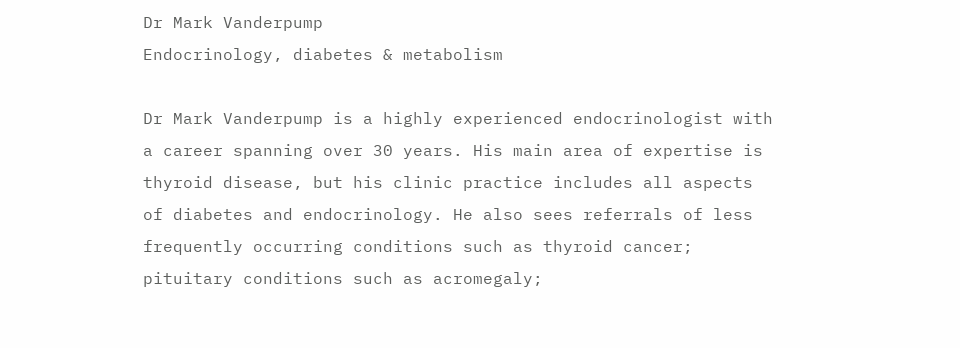Dr Mark Vanderpump
Endocrinology, diabetes & metabolism

Dr Mark Vanderpump is a highly experienced endocrinologist with a career spanning over 30 years. His main area of expertise is thyroid disease, but his clinic practice includes all aspects of diabetes and endocrinology. He also sees referrals of less frequently occurring conditions such as thyroid cancer; pituitary conditions such as acromegaly;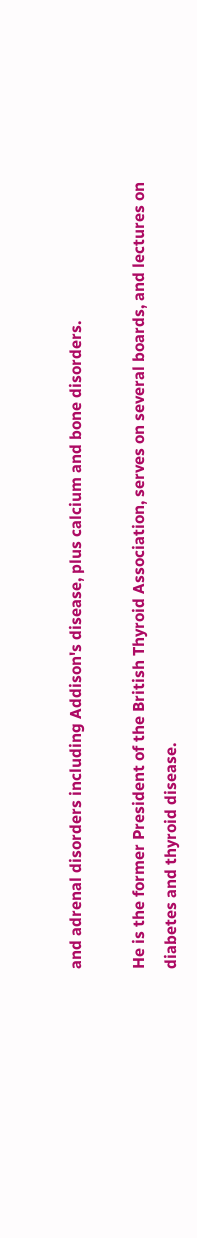and adrenal disorders including Addison's disease, plus calcium and bone disorders.

He is the former President of the British Thyroid Association, serves on several boards, and lectures on diabetes and thyroid disease.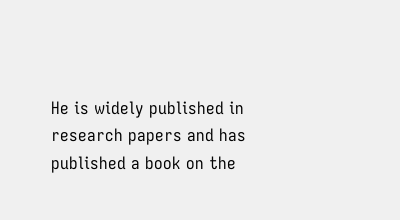He is widely published in research papers and has published a book on the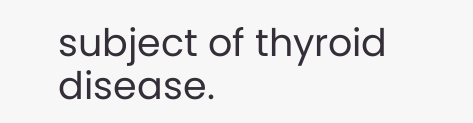subject of thyroid disease.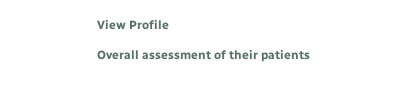View Profile

Overall assessment of their patients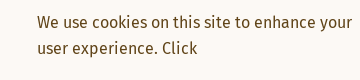We use cookies on this site to enhance your user experience. Click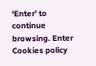‘Enter’ to continue browsing. Enter Cookies policy